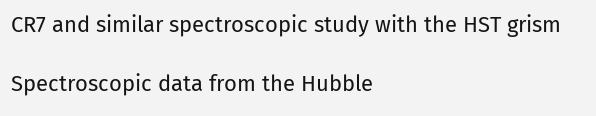CR7 and similar spectroscopic study with the HST grism

Spectroscopic data from the Hubble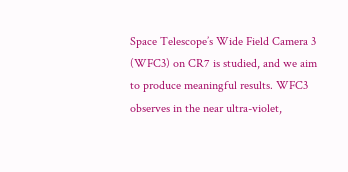Space Telescope’s Wide Field Camera 3 (WFC3) on CR7 is studied, and we aim to produce meaningful results. WFC3 observes in the near ultra-violet,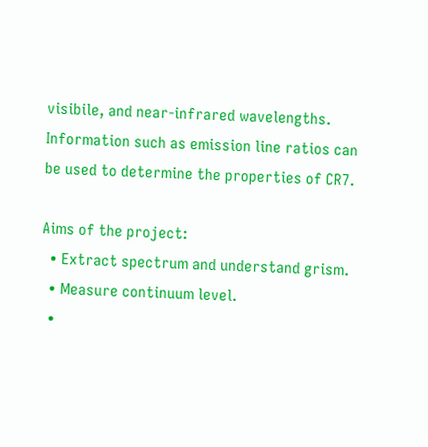visibile, and near-infrared wavelengths. Information such as emission line ratios can be used to determine the properties of CR7.

Aims of the project:
  • Extract spectrum and understand grism.
  • Measure continuum level.
  •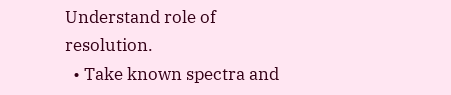Understand role of resolution.
  • Take known spectra and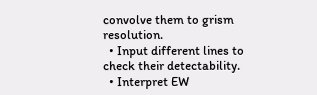convolve them to grism resolution.
  • Input different lines to check their detectability.
  • Interpret EW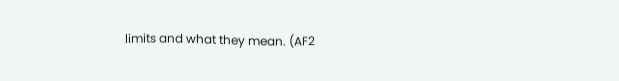limits and what they mean. (AF2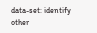data-set: identify other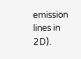emission lines in 2D).